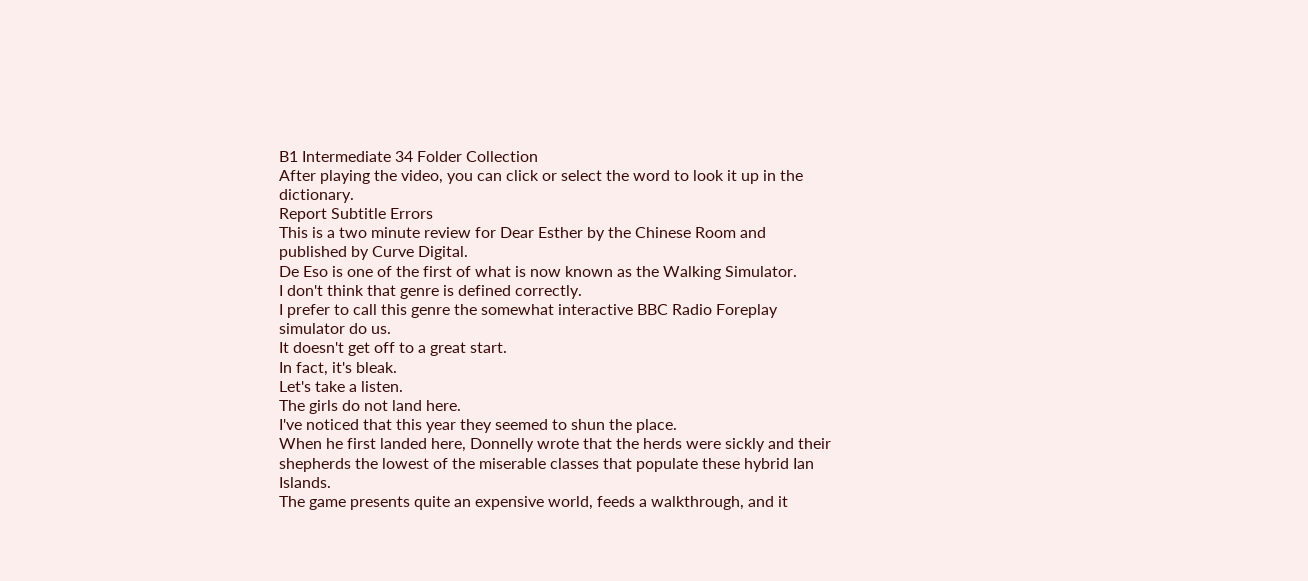B1 Intermediate 34 Folder Collection
After playing the video, you can click or select the word to look it up in the dictionary.
Report Subtitle Errors
This is a two minute review for Dear Esther by the Chinese Room and published by Curve Digital.
De Eso is one of the first of what is now known as the Walking Simulator.
I don't think that genre is defined correctly.
I prefer to call this genre the somewhat interactive BBC Radio Foreplay simulator do us.
It doesn't get off to a great start.
In fact, it's bleak.
Let's take a listen.
The girls do not land here.
I've noticed that this year they seemed to shun the place.
When he first landed here, Donnelly wrote that the herds were sickly and their shepherds the lowest of the miserable classes that populate these hybrid Ian Islands.
The game presents quite an expensive world, feeds a walkthrough, and it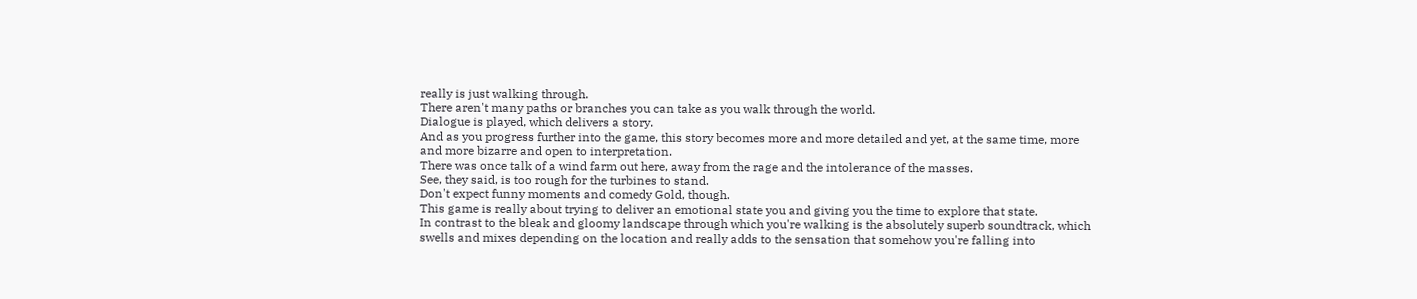really is just walking through.
There aren't many paths or branches you can take as you walk through the world.
Dialogue is played, which delivers a story.
And as you progress further into the game, this story becomes more and more detailed and yet, at the same time, more and more bizarre and open to interpretation.
There was once talk of a wind farm out here, away from the rage and the intolerance of the masses.
See, they said, is too rough for the turbines to stand.
Don't expect funny moments and comedy Gold, though.
This game is really about trying to deliver an emotional state you and giving you the time to explore that state.
In contrast to the bleak and gloomy landscape through which you're walking is the absolutely superb soundtrack, which swells and mixes depending on the location and really adds to the sensation that somehow you're falling into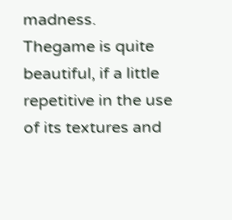madness.
Thegame is quite beautiful, if a little repetitive in the use of its textures and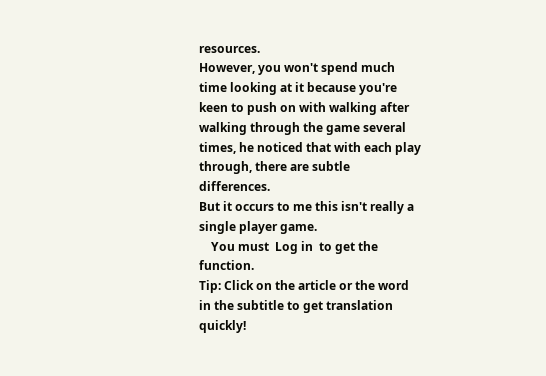resources.
However, you won't spend much time looking at it because you're keen to push on with walking after walking through the game several times, he noticed that with each play through, there are subtle differences.
But it occurs to me this isn't really a single player game.
    You must  Log in  to get the function.
Tip: Click on the article or the word in the subtitle to get translation quickly!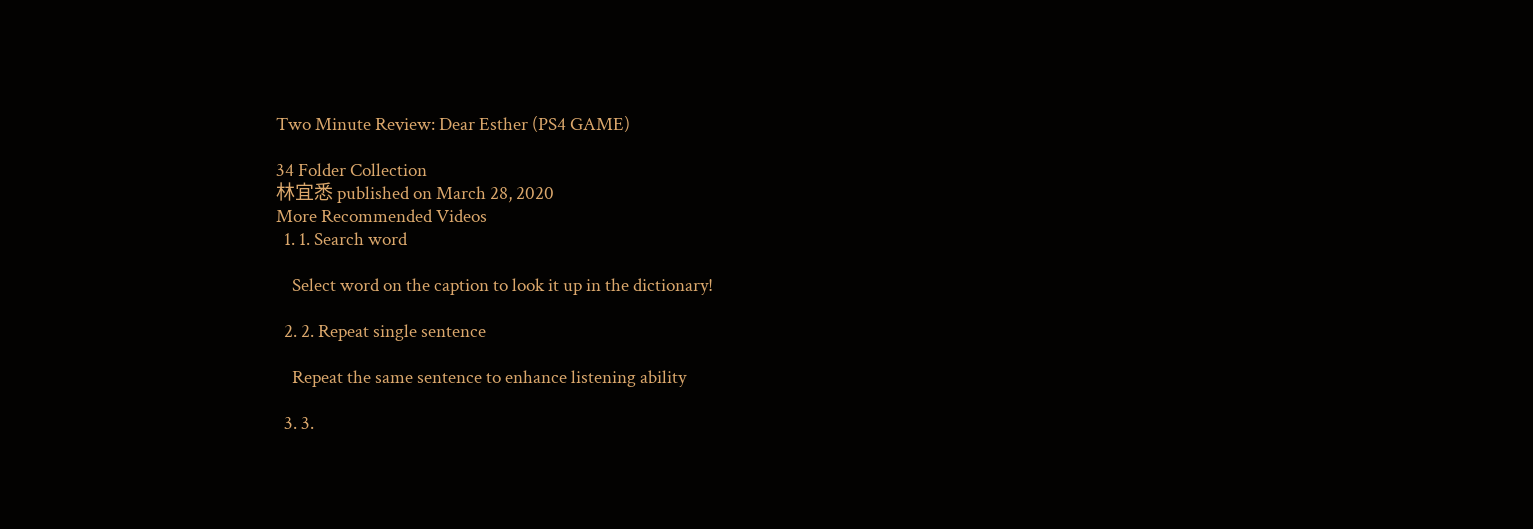Two Minute Review: Dear Esther (PS4 GAME)

34 Folder Collection
林宜悉 published on March 28, 2020
More Recommended Videos
  1. 1. Search word

    Select word on the caption to look it up in the dictionary!

  2. 2. Repeat single sentence

    Repeat the same sentence to enhance listening ability

  3. 3.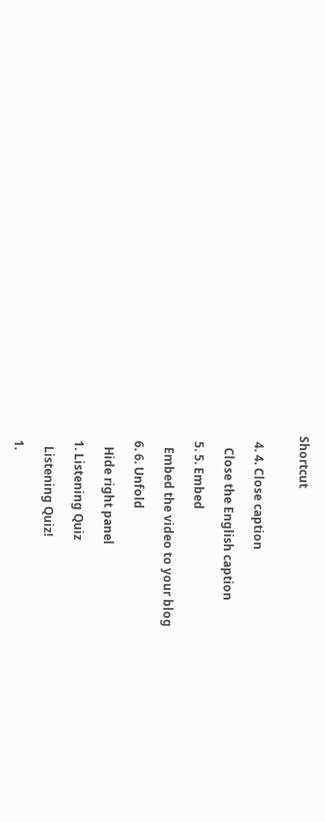Shortcut


  4. 4. Close caption

    Close the English caption

  5. 5. Embed

    Embed the video to your blog

  6. 6. Unfold

    Hide right panel

  1. Listening Quiz

    Listening Quiz!

  1.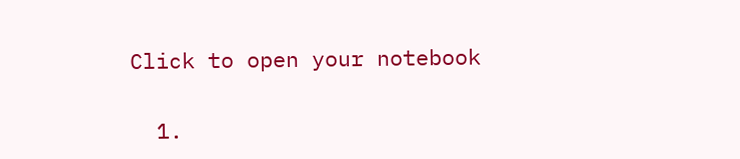Click to open your notebook

  1.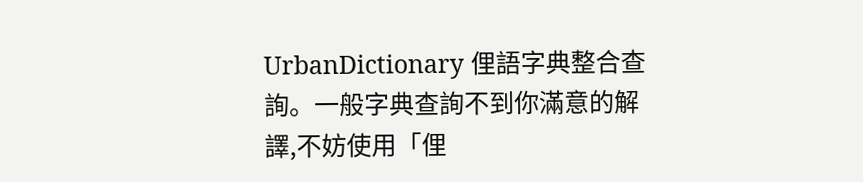UrbanDictionary 俚語字典整合查詢。一般字典查詢不到你滿意的解譯,不妨使用「俚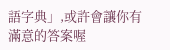語字典」,或許會讓你有滿意的答案喔